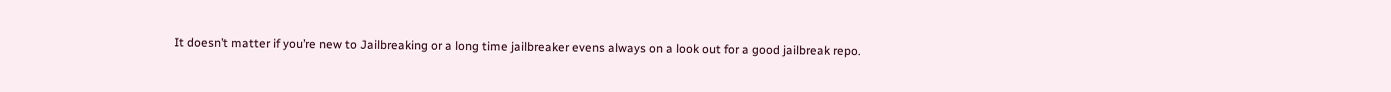It doesn’t matter if you’re new to Jailbreaking or a long time jailbreaker evens always on a look out for a good jailbreak repo.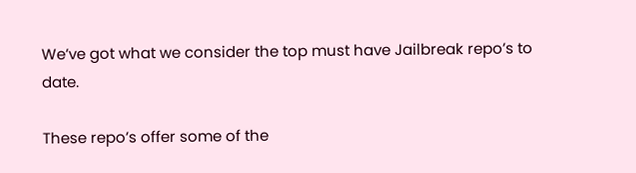We’ve got what we consider the top must have Jailbreak repo’s to date.

These repo’s offer some of the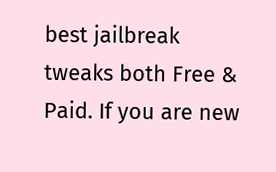best jailbreak tweaks both Free & Paid. If you are new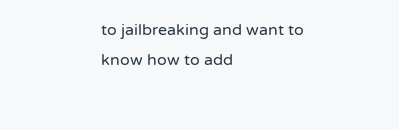to jailbreaking and want to know how to add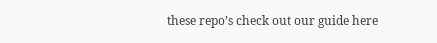these repo’s check out our guide here